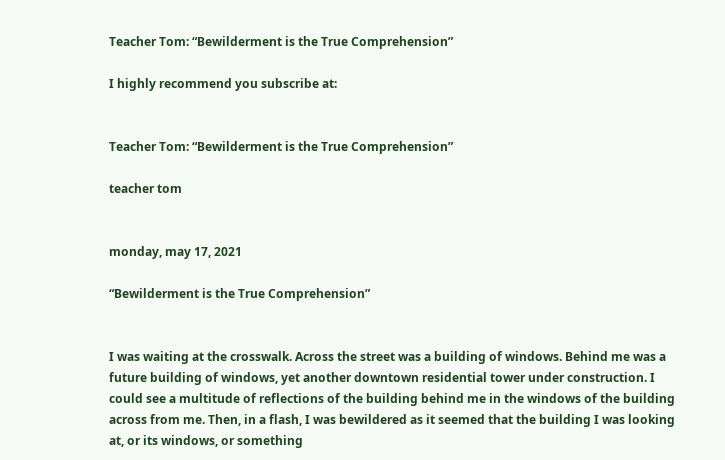Teacher Tom: “Bewilderment is the True Comprehension”

I highly recommend you subscribe at:


Teacher Tom: “Bewilderment is the True Comprehension”

teacher tom


monday, may 17, 2021

“Bewilderment is the True Comprehension”


I was waiting at the crosswalk. Across the street was a building of windows. Behind me was a future building of windows, yet another downtown residential tower under construction. I could see a multitude of reflections of the building behind me in the windows of the building across from me. Then, in a flash, I was bewildered as it seemed that the building I was looking at, or its windows, or something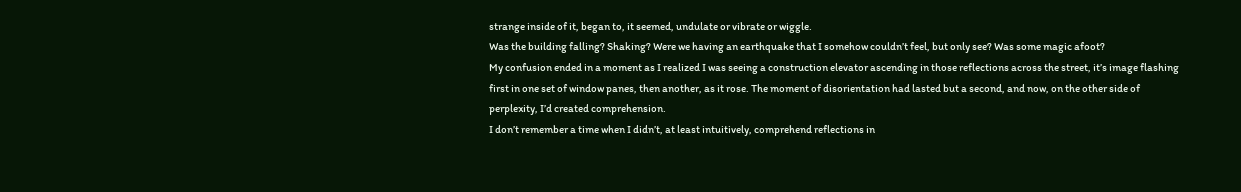strange inside of it, began to, it seemed, undulate or vibrate or wiggle.
Was the building falling? Shaking? Were we having an earthquake that I somehow couldn’t feel, but only see? Was some magic afoot?
My confusion ended in a moment as I realized I was seeing a construction elevator ascending in those reflections across the street, it’s image flashing first in one set of window panes, then another, as it rose. The moment of disorientation had lasted but a second, and now, on the other side of perplexity, I’d created comprehension.
I don’t remember a time when I didn’t, at least intuitively, comprehend reflections in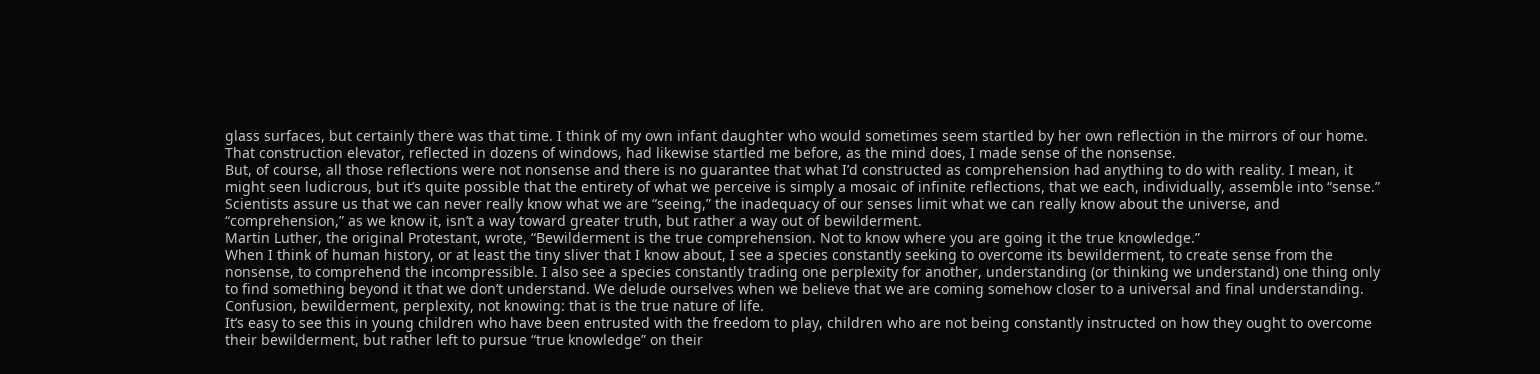glass surfaces, but certainly there was that time. I think of my own infant daughter who would sometimes seem startled by her own reflection in the mirrors of our home. That construction elevator, reflected in dozens of windows, had likewise startled me before, as the mind does, I made sense of the nonsense.
But, of course, all those reflections were not nonsense and there is no guarantee that what I’d constructed as comprehension had anything to do with reality. I mean, it might seen ludicrous, but it’s quite possible that the entirety of what we perceive is simply a mosaic of infinite reflections, that we each, individually, assemble into “sense.” Scientists assure us that we can never really know what we are “seeing,” the inadequacy of our senses limit what we can really know about the universe, and “comprehension,” as we know it, isn’t a way toward greater truth, but rather a way out of bewilderment.
Martin Luther, the original Protestant, wrote, “Bewilderment is the true comprehension. Not to know where you are going it the true knowledge.”
When I think of human history, or at least the tiny sliver that I know about, I see a species constantly seeking to overcome its bewilderment, to create sense from the nonsense, to comprehend the incompressible. I also see a species constantly trading one perplexity for another, understanding (or thinking we understand) one thing only to find something beyond it that we don’t understand. We delude ourselves when we believe that we are coming somehow closer to a universal and final understanding.
Confusion, bewilderment, perplexity, not knowing: that is the true nature of life.
It’s easy to see this in young children who have been entrusted with the freedom to play, children who are not being constantly instructed on how they ought to overcome their bewilderment, but rather left to pursue “true knowledge” on their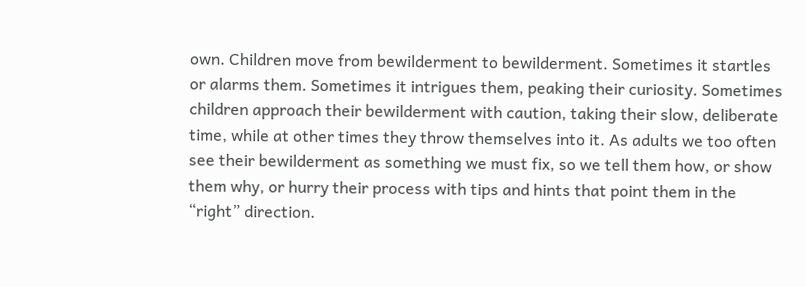own. Children move from bewilderment to bewilderment. Sometimes it startles or alarms them. Sometimes it intrigues them, peaking their curiosity. Sometimes children approach their bewilderment with caution, taking their slow, deliberate time, while at other times they throw themselves into it. As adults we too often see their bewilderment as something we must fix, so we tell them how, or show them why, or hurry their process with tips and hints that point them in the “right” direction.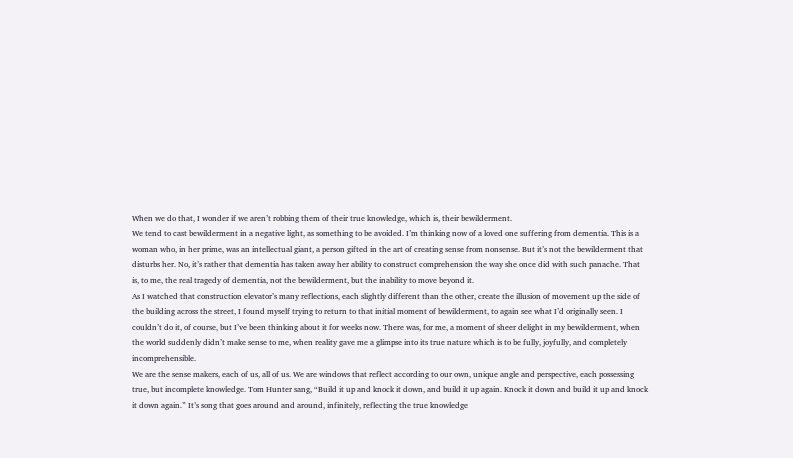When we do that, I wonder if we aren’t robbing them of their true knowledge, which is, their bewilderment.
We tend to cast bewilderment in a negative light, as something to be avoided. I’m thinking now of a loved one suffering from dementia. This is a woman who, in her prime, was an intellectual giant, a person gifted in the art of creating sense from nonsense. But it’s not the bewilderment that disturbs her. No, it’s rather that dementia has taken away her ability to construct comprehension the way she once did with such panache. That is, to me, the real tragedy of dementia, not the bewilderment, but the inability to move beyond it.
As I watched that construction elevator’s many reflections, each slightly different than the other, create the illusion of movement up the side of the building across the street, I found myself trying to return to that initial moment of bewilderment, to again see what I’d originally seen. I couldn’t do it, of course, but I’ve been thinking about it for weeks now. There was, for me, a moment of sheer delight in my bewilderment, when the world suddenly didn’t make sense to me, when reality gave me a glimpse into its true nature which is to be fully, joyfully, and completely incomprehensible.
We are the sense makers, each of us, all of us. We are windows that reflect according to our own, unique angle and perspective, each possessing true, but incomplete knowledge. Tom Hunter sang, “Build it up and knock it down, and build it up again. Knock it down and build it up and knock it down again.” It’s song that goes around and around, infinitely, reflecting the true knowledge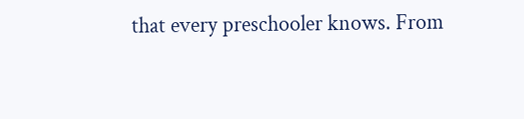that every preschooler knows. From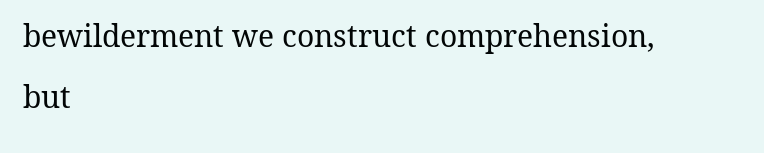bewilderment we construct comprehension, but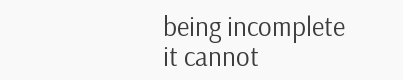being incomplete it cannot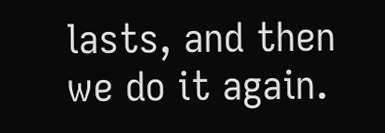lasts, and then we do it again.